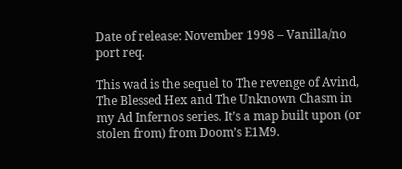Date of release: November 1998 – Vanilla/no port req.

This wad is the sequel to The revenge of Avind, The Blessed Hex and The Unknown Chasm in my Ad Infernos series. It’s a map built upon (or stolen from) from Doom’s E1M9.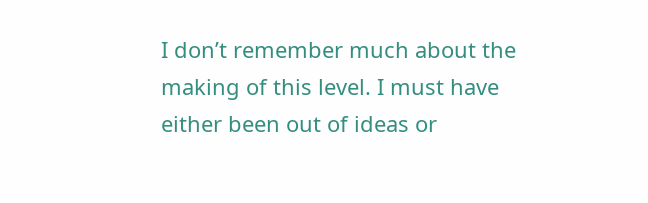I don’t remember much about the making of this level. I must have either been out of ideas or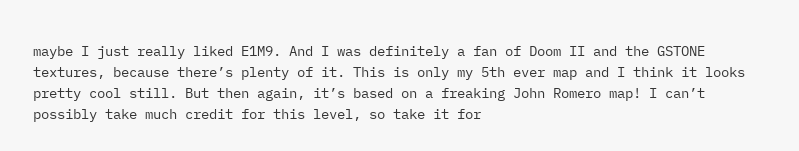maybe I just really liked E1M9. And I was definitely a fan of Doom II and the GSTONE textures, because there’s plenty of it. This is only my 5th ever map and I think it looks pretty cool still. But then again, it’s based on a freaking John Romero map! I can’t possibly take much credit for this level, so take it for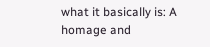what it basically is: A homage and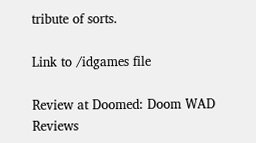tribute of sorts.

Link to /idgames file

Review at Doomed: Doom WAD Reviews